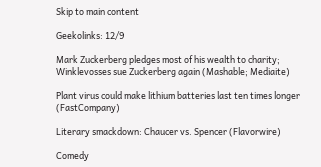Skip to main content

Geekolinks: 12/9

Mark Zuckerberg pledges most of his wealth to charity; Winklevosses sue Zuckerberg again (Mashable; Mediaite)

Plant virus could make lithium batteries last ten times longer (FastCompany)

Literary smackdown: Chaucer vs. Spencer (Flavorwire)

Comedy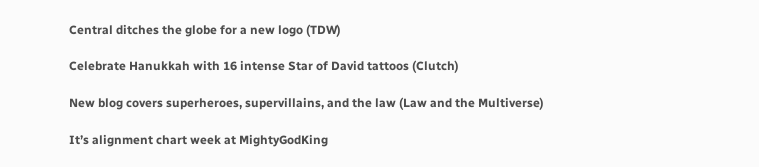Central ditches the globe for a new logo (TDW)

Celebrate Hanukkah with 16 intense Star of David tattoos (Clutch)

New blog covers superheroes, supervillains, and the law (Law and the Multiverse)

It’s alignment chart week at MightyGodKing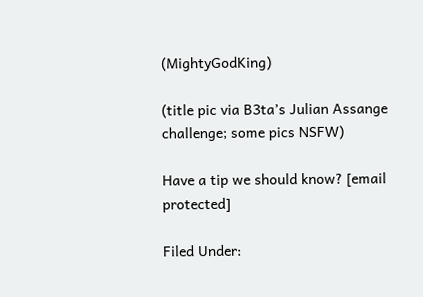(MightyGodKing)

(title pic via B3ta’s Julian Assange challenge; some pics NSFW)

Have a tip we should know? [email protected]

Filed Under: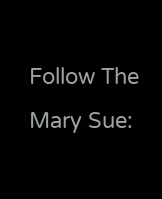Follow The Mary Sue: